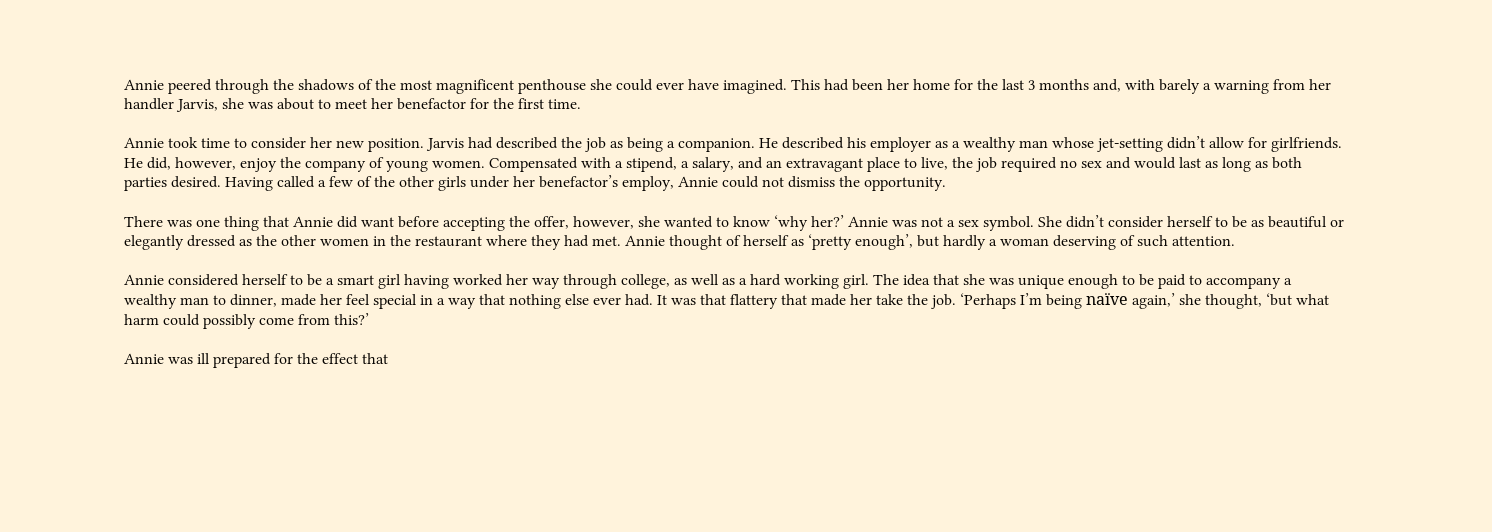Annie peered through the shadows of the most magnificent penthouse she could ever have imagined. This had been her home for the last 3 months and, with barely a warning from her handler Jarvis, she was about to meet her benefactor for the first time.

Annie took time to consider her new position. Jarvis had described the job as being a companion. He described his employer as a wealthy man whose jet-setting didn’t allow for girlfriends. He did, however, enjoy the company of young women. Compensated with a stipend, a salary, and an extravagant place to live, the job required no sex and would last as long as both parties desired. Having called a few of the other girls under her benefactor’s employ, Annie could not dismiss the opportunity.

There was one thing that Annie did want before accepting the offer, however, she wanted to know ‘why her?’ Annie was not a sex symbol. She didn’t consider herself to be as beautiful or elegantly dressed as the other women in the restaurant where they had met. Annie thought of herself as ‘pretty enough’, but hardly a woman deserving of such attention.

Annie considered herself to be a smart girl having worked her way through college, as well as a hard working girl. The idea that she was unique enough to be paid to accompany a wealthy man to dinner, made her feel special in a way that nothing else ever had. It was that flattery that made her take the job. ‘Perhaps I’m being naïve again,’ she thought, ‘but what harm could possibly come from this?’

Annie was ill prepared for the effect that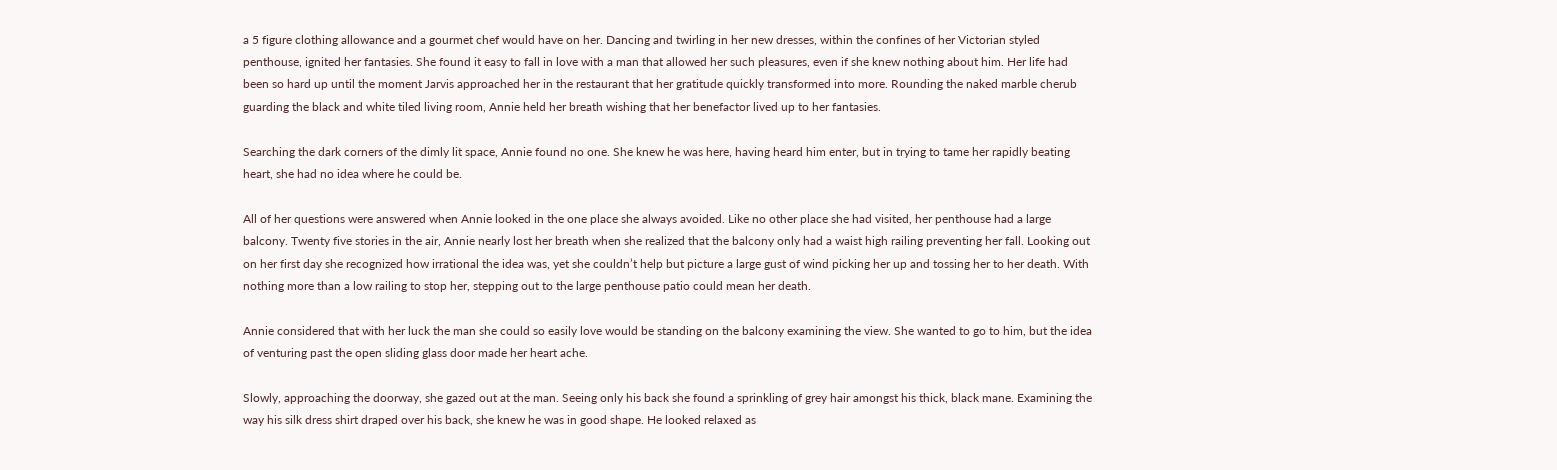a 5 figure clothing allowance and a gourmet chef would have on her. Dancing and twirling in her new dresses, within the confines of her Victorian styled penthouse, ignited her fantasies. She found it easy to fall in love with a man that allowed her such pleasures, even if she knew nothing about him. Her life had been so hard up until the moment Jarvis approached her in the restaurant that her gratitude quickly transformed into more. Rounding the naked marble cherub guarding the black and white tiled living room, Annie held her breath wishing that her benefactor lived up to her fantasies.

Searching the dark corners of the dimly lit space, Annie found no one. She knew he was here, having heard him enter, but in trying to tame her rapidly beating heart, she had no idea where he could be.

All of her questions were answered when Annie looked in the one place she always avoided. Like no other place she had visited, her penthouse had a large balcony. Twenty five stories in the air, Annie nearly lost her breath when she realized that the balcony only had a waist high railing preventing her fall. Looking out on her first day she recognized how irrational the idea was, yet she couldn’t help but picture a large gust of wind picking her up and tossing her to her death. With nothing more than a low railing to stop her, stepping out to the large penthouse patio could mean her death.

Annie considered that with her luck the man she could so easily love would be standing on the balcony examining the view. She wanted to go to him, but the idea of venturing past the open sliding glass door made her heart ache.

Slowly, approaching the doorway, she gazed out at the man. Seeing only his back she found a sprinkling of grey hair amongst his thick, black mane. Examining the way his silk dress shirt draped over his back, she knew he was in good shape. He looked relaxed as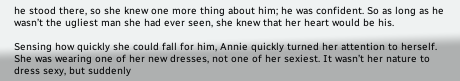he stood there, so she knew one more thing about him; he was confident. So as long as he wasn’t the ugliest man she had ever seen, she knew that her heart would be his.

Sensing how quickly she could fall for him, Annie quickly turned her attention to herself. She was wearing one of her new dresses, not one of her sexiest. It wasn’t her nature to dress sexy, but suddenly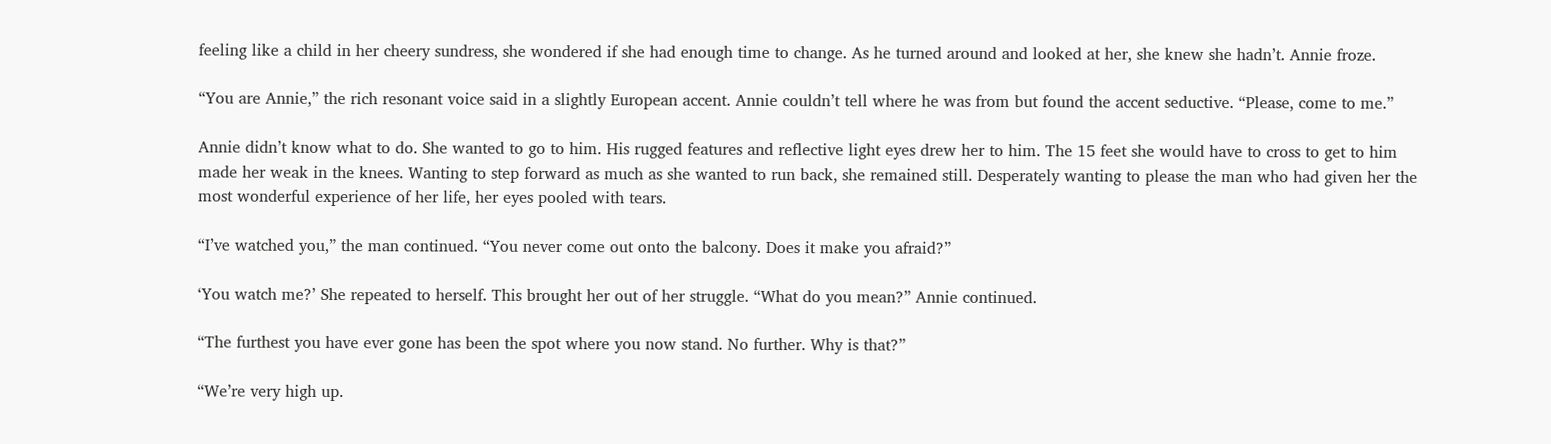feeling like a child in her cheery sundress, she wondered if she had enough time to change. As he turned around and looked at her, she knew she hadn’t. Annie froze.

“You are Annie,” the rich resonant voice said in a slightly European accent. Annie couldn’t tell where he was from but found the accent seductive. “Please, come to me.”

Annie didn’t know what to do. She wanted to go to him. His rugged features and reflective light eyes drew her to him. The 15 feet she would have to cross to get to him made her weak in the knees. Wanting to step forward as much as she wanted to run back, she remained still. Desperately wanting to please the man who had given her the most wonderful experience of her life, her eyes pooled with tears.

“I’ve watched you,” the man continued. “You never come out onto the balcony. Does it make you afraid?”

‘You watch me?’ She repeated to herself. This brought her out of her struggle. “What do you mean?” Annie continued.

“The furthest you have ever gone has been the spot where you now stand. No further. Why is that?”

“We’re very high up.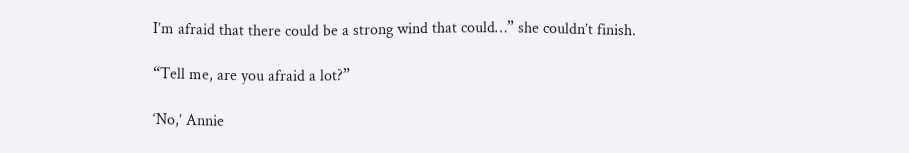I’m afraid that there could be a strong wind that could…” she couldn’t finish.

“Tell me, are you afraid a lot?”

‘No,’ Annie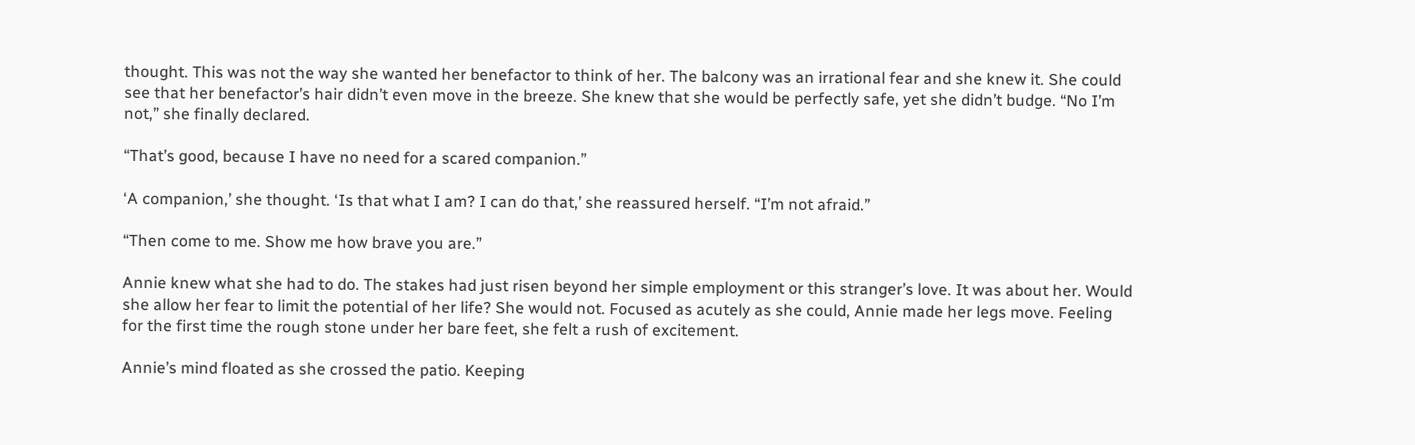thought. This was not the way she wanted her benefactor to think of her. The balcony was an irrational fear and she knew it. She could see that her benefactor’s hair didn’t even move in the breeze. She knew that she would be perfectly safe, yet she didn’t budge. “No I’m not,” she finally declared.

“That’s good, because I have no need for a scared companion.”

‘A companion,’ she thought. ‘Is that what I am? I can do that,’ she reassured herself. “I’m not afraid.”

“Then come to me. Show me how brave you are.”

Annie knew what she had to do. The stakes had just risen beyond her simple employment or this stranger’s love. It was about her. Would she allow her fear to limit the potential of her life? She would not. Focused as acutely as she could, Annie made her legs move. Feeling for the first time the rough stone under her bare feet, she felt a rush of excitement.

Annie’s mind floated as she crossed the patio. Keeping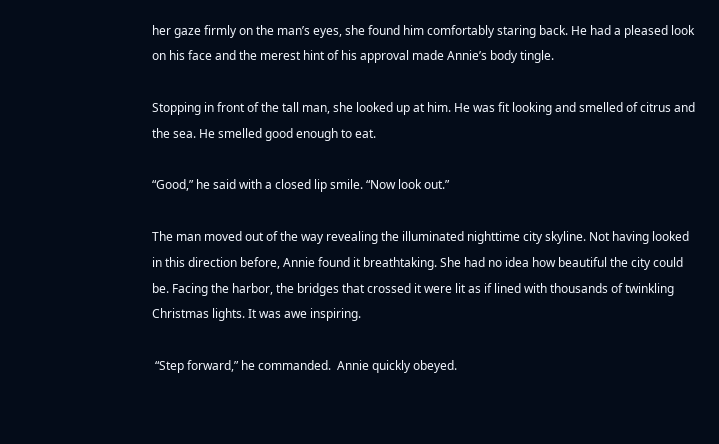her gaze firmly on the man’s eyes, she found him comfortably staring back. He had a pleased look on his face and the merest hint of his approval made Annie’s body tingle.

Stopping in front of the tall man, she looked up at him. He was fit looking and smelled of citrus and the sea. He smelled good enough to eat.

“Good,” he said with a closed lip smile. “Now look out.”

The man moved out of the way revealing the illuminated nighttime city skyline. Not having looked in this direction before, Annie found it breathtaking. She had no idea how beautiful the city could be. Facing the harbor, the bridges that crossed it were lit as if lined with thousands of twinkling Christmas lights. It was awe inspiring.

 “Step forward,” he commanded.  Annie quickly obeyed.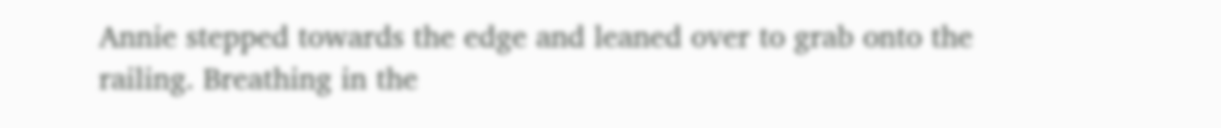Annie stepped towards the edge and leaned over to grab onto the railing. Breathing in the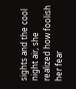sights and the cool night air, she realized how foolish her fear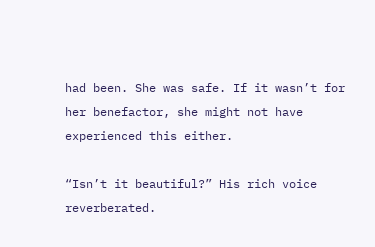had been. She was safe. If it wasn’t for her benefactor, she might not have experienced this either.

“Isn’t it beautiful?” His rich voice reverberated.